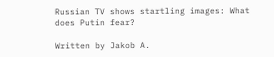Russian TV shows startling images: What does Putin fear?

Written by Jakob A.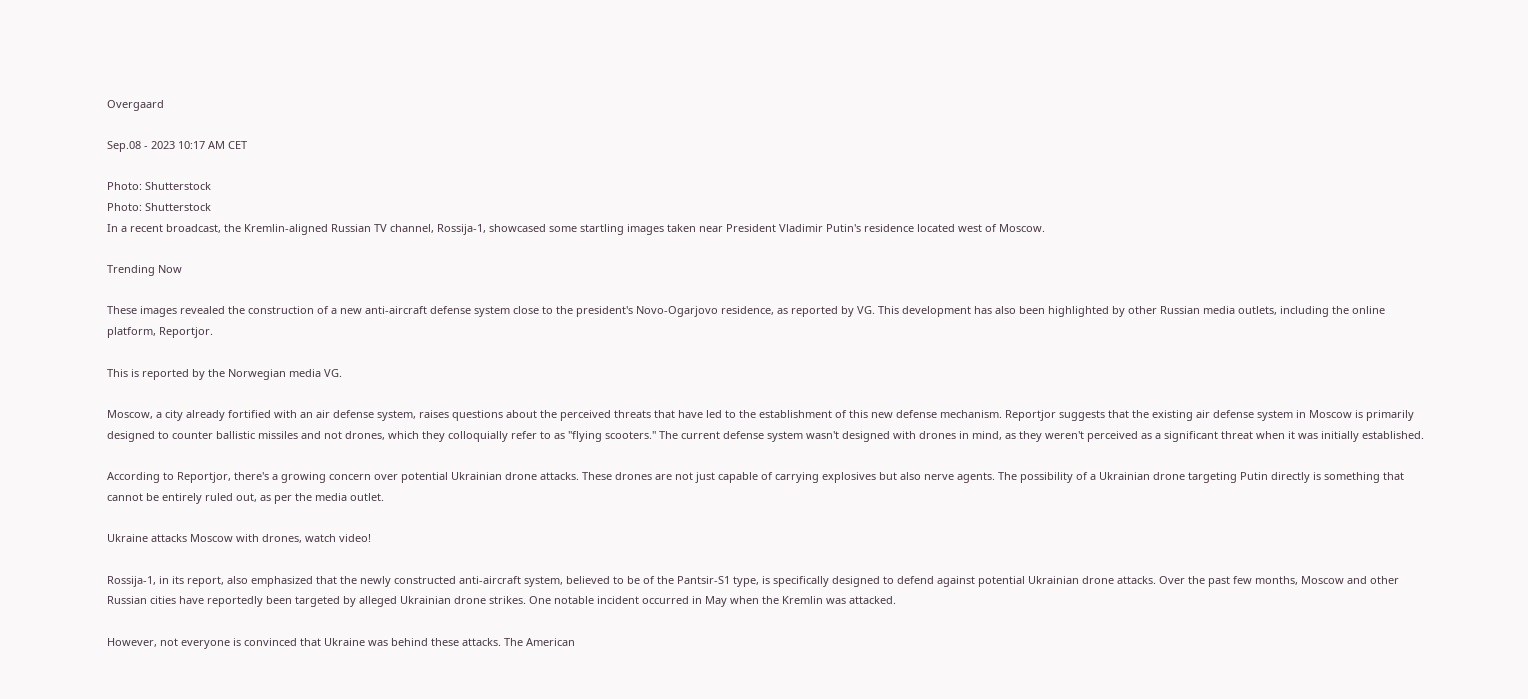Overgaard

Sep.08 - 2023 10:17 AM CET

Photo: Shutterstock
Photo: Shutterstock
In a recent broadcast, the Kremlin-aligned Russian TV channel, Rossija-1, showcased some startling images taken near President Vladimir Putin's residence located west of Moscow.

Trending Now

These images revealed the construction of a new anti-aircraft defense system close to the president's Novo-Ogarjovo residence, as reported by VG. This development has also been highlighted by other Russian media outlets, including the online platform, Reportjor.

This is reported by the Norwegian media VG.

Moscow, a city already fortified with an air defense system, raises questions about the perceived threats that have led to the establishment of this new defense mechanism. Reportjor suggests that the existing air defense system in Moscow is primarily designed to counter ballistic missiles and not drones, which they colloquially refer to as "flying scooters." The current defense system wasn't designed with drones in mind, as they weren't perceived as a significant threat when it was initially established.

According to Reportjor, there's a growing concern over potential Ukrainian drone attacks. These drones are not just capable of carrying explosives but also nerve agents. The possibility of a Ukrainian drone targeting Putin directly is something that cannot be entirely ruled out, as per the media outlet.

Ukraine attacks Moscow with drones, watch video!

Rossija-1, in its report, also emphasized that the newly constructed anti-aircraft system, believed to be of the Pantsir-S1 type, is specifically designed to defend against potential Ukrainian drone attacks. Over the past few months, Moscow and other Russian cities have reportedly been targeted by alleged Ukrainian drone strikes. One notable incident occurred in May when the Kremlin was attacked.

However, not everyone is convinced that Ukraine was behind these attacks. The American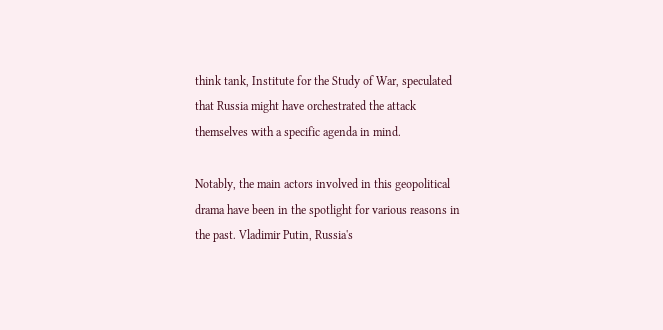think tank, Institute for the Study of War, speculated that Russia might have orchestrated the attack themselves with a specific agenda in mind.

Notably, the main actors involved in this geopolitical drama have been in the spotlight for various reasons in the past. Vladimir Putin, Russia's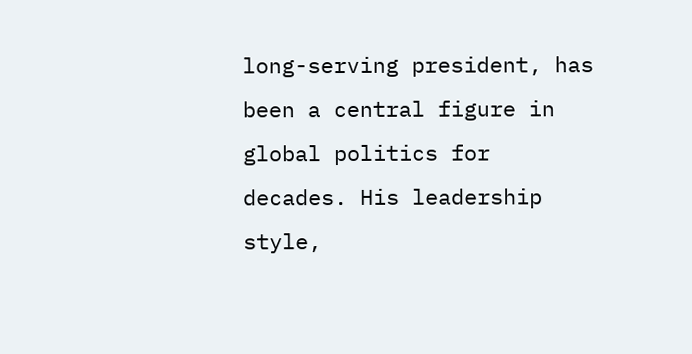long-serving president, has been a central figure in global politics for decades. His leadership style,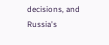decisions, and Russia's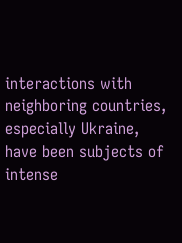interactions with neighboring countries, especially Ukraine, have been subjects of intense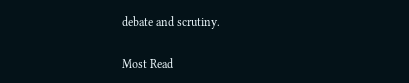debate and scrutiny.

Most Read